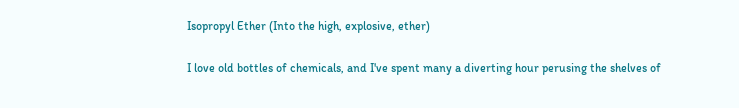Isopropyl Ether (Into the high, explosive, ether)

I love old bottles of chemicals, and I've spent many a diverting hour perusing the shelves of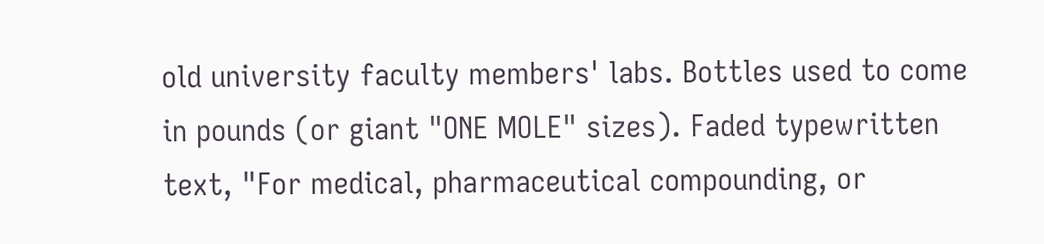old university faculty members' labs. Bottles used to come in pounds (or giant "ONE MOLE" sizes). Faded typewritten text, "For medical, pharmaceutical compounding, or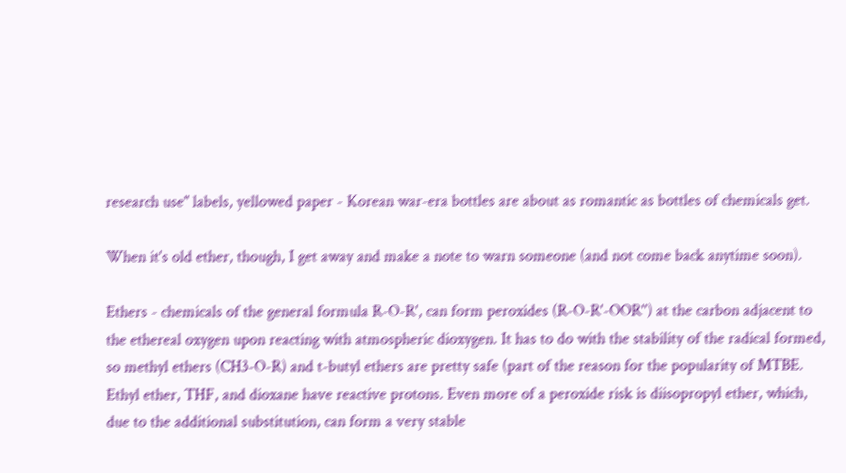research use" labels, yellowed paper - Korean war-era bottles are about as romantic as bottles of chemicals get.

When it's old ether, though, I get away and make a note to warn someone (and not come back anytime soon).

Ethers - chemicals of the general formula R-O-R', can form peroxides (R-O-R'-OOR'') at the carbon adjacent to the ethereal oxygen upon reacting with atmospheric dioxygen. It has to do with the stability of the radical formed, so methyl ethers (CH3-O-R) and t-butyl ethers are pretty safe (part of the reason for the popularity of MTBE. Ethyl ether, THF, and dioxane have reactive protons. Even more of a peroxide risk is diisopropyl ether, which, due to the additional substitution, can form a very stable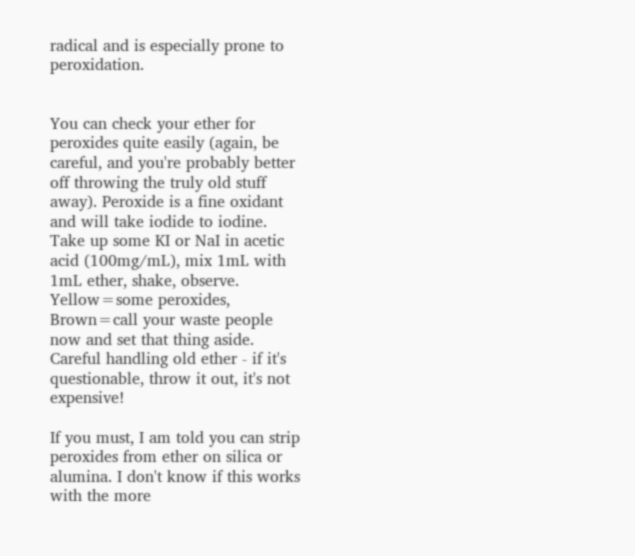radical and is especially prone to peroxidation.


You can check your ether for peroxides quite easily (again, be careful, and you're probably better off throwing the truly old stuff away). Peroxide is a fine oxidant and will take iodide to iodine. Take up some KI or NaI in acetic acid (100mg/mL), mix 1mL with 1mL ether, shake, observe. Yellow=some peroxides, Brown=call your waste people now and set that thing aside. Careful handling old ether - if it's questionable, throw it out, it's not expensive!

If you must, I am told you can strip peroxides from ether on silica or alumina. I don't know if this works with the more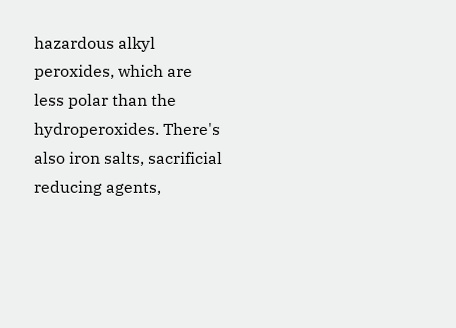hazardous alkyl peroxides, which are less polar than the hydroperoxides. There's also iron salts, sacrificial reducing agents,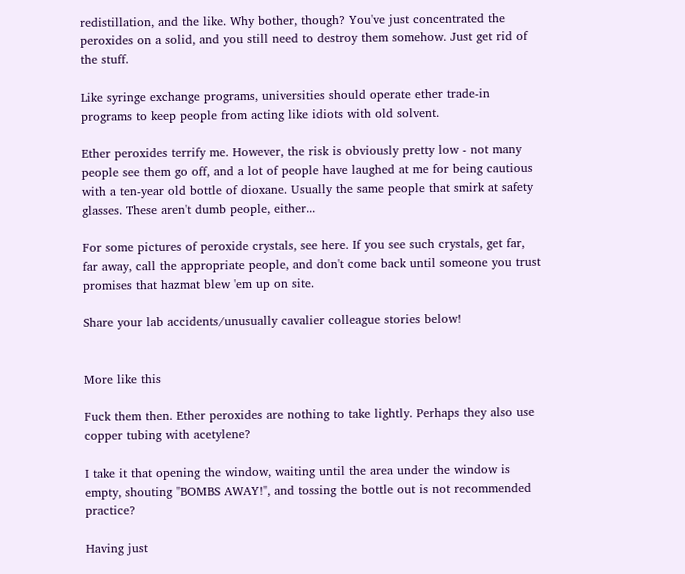redistillation, and the like. Why bother, though? You've just concentrated the peroxides on a solid, and you still need to destroy them somehow. Just get rid of the stuff.

Like syringe exchange programs, universities should operate ether trade-in programs to keep people from acting like idiots with old solvent.

Ether peroxides terrify me. However, the risk is obviously pretty low - not many people see them go off, and a lot of people have laughed at me for being cautious with a ten-year old bottle of dioxane. Usually the same people that smirk at safety glasses. These aren't dumb people, either...

For some pictures of peroxide crystals, see here. If you see such crystals, get far, far away, call the appropriate people, and don't come back until someone you trust promises that hazmat blew 'em up on site.

Share your lab accidents/unusually cavalier colleague stories below!


More like this

Fuck them then. Ether peroxides are nothing to take lightly. Perhaps they also use copper tubing with acetylene?

I take it that opening the window, waiting until the area under the window is empty, shouting "BOMBS AWAY!", and tossing the bottle out is not recommended practice?

Having just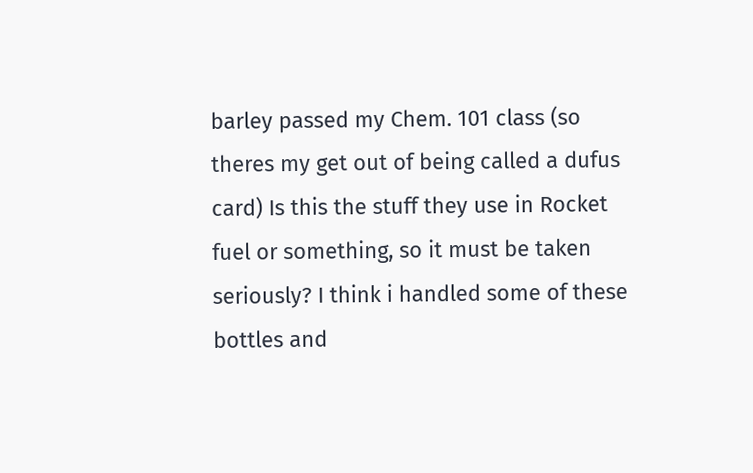barley passed my Chem. 101 class (so theres my get out of being called a dufus card) Is this the stuff they use in Rocket fuel or something, so it must be taken seriously? I think i handled some of these bottles and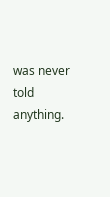was never told anything.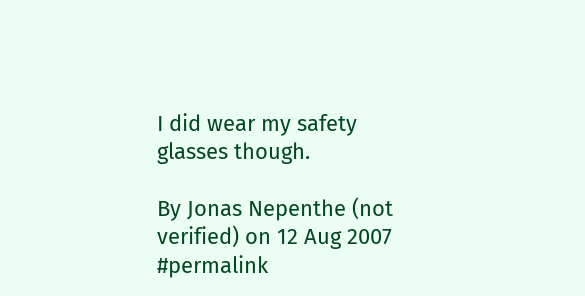I did wear my safety glasses though.

By Jonas Nepenthe (not verified) on 12 Aug 2007 #permalink